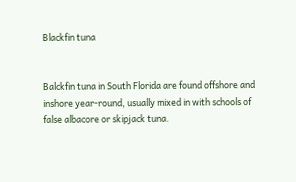Blackfin tuna


Balckfin tuna in South Florida are found offshore and inshore year-round, usually mixed in with schools of false albacore or skipjack tuna.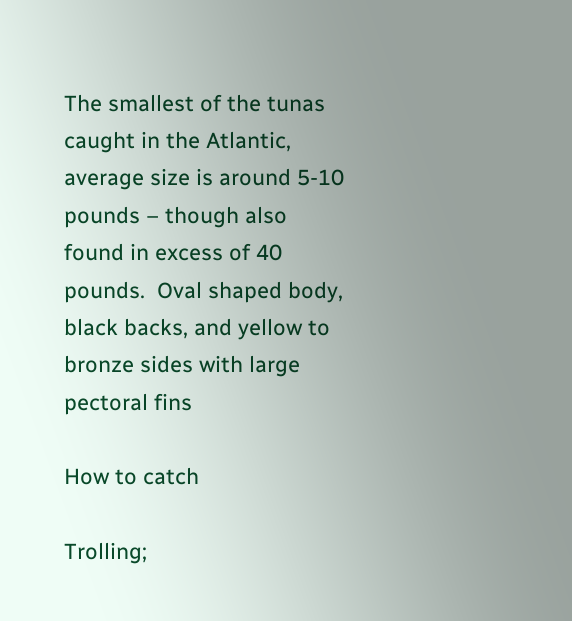The smallest of the tunas caught in the Atlantic, average size is around 5-10 pounds – though also found in excess of 40 pounds.  Oval shaped body, black backs, and yellow to bronze sides with large pectoral fins

How to catch

Trolling;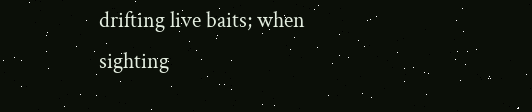drifting live baits; when sighting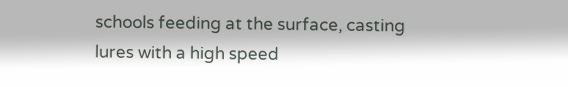schools feeding at the surface, casting lures with a high speed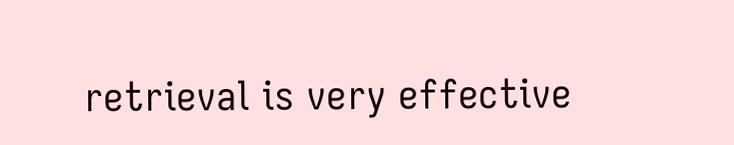retrieval is very effective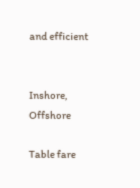and efficient


Inshore, Offshore

Table fare